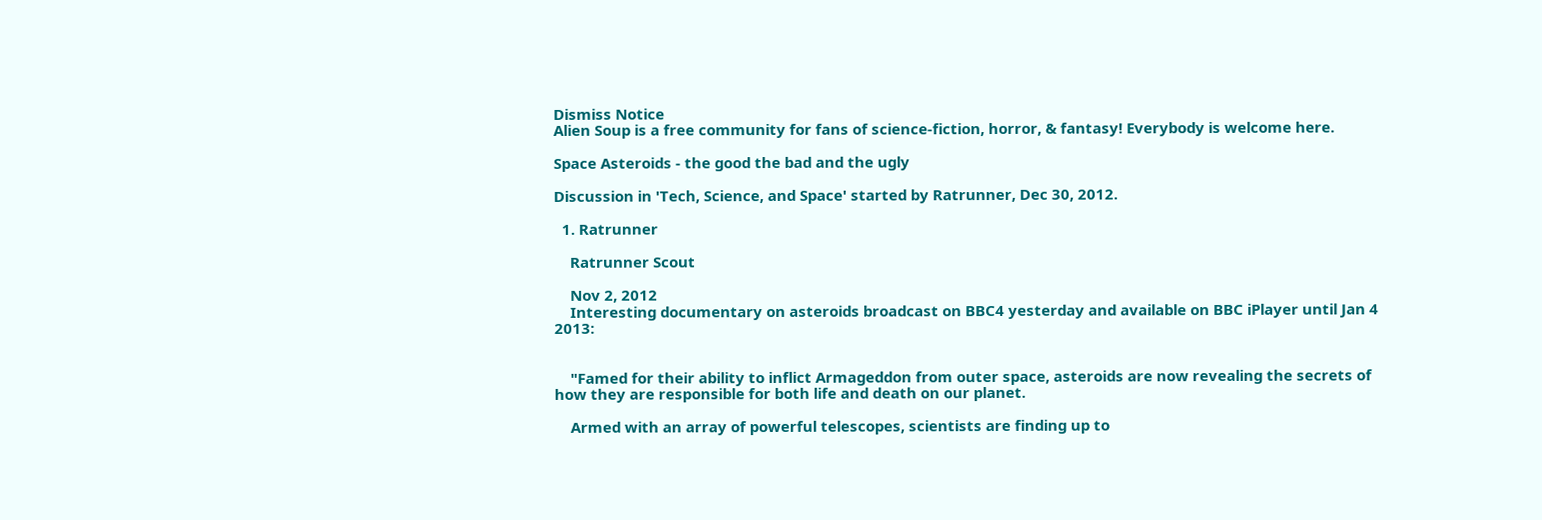Dismiss Notice
Alien Soup is a free community for fans of science-fiction, horror, & fantasy! Everybody is welcome here.

Space Asteroids - the good the bad and the ugly

Discussion in 'Tech, Science, and Space' started by Ratrunner, Dec 30, 2012.

  1. Ratrunner

    Ratrunner Scout

    Nov 2, 2012
    Interesting documentary on asteroids broadcast on BBC4 yesterday and available on BBC iPlayer until Jan 4 2013:


    "Famed for their ability to inflict Armageddon from outer space, asteroids are now revealing the secrets of how they are responsible for both life and death on our planet.

    Armed with an array of powerful telescopes, scientists are finding up to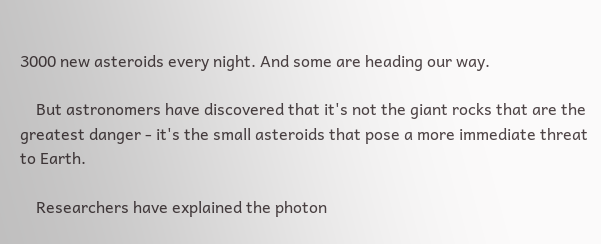3000 new asteroids every night. And some are heading our way.

    But astronomers have discovered that it's not the giant rocks that are the greatest danger - it's the small asteroids that pose a more immediate threat to Earth.

    Researchers have explained the photon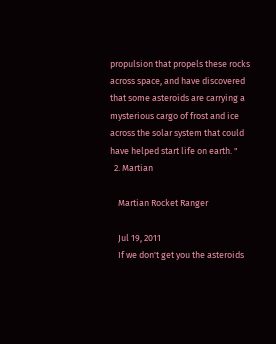propulsion that propels these rocks across space, and have discovered that some asteroids are carrying a mysterious cargo of frost and ice across the solar system that could have helped start life on earth. "
  2. Martian

    Martian Rocket Ranger

    Jul 19, 2011
    If we don't get you the asteroids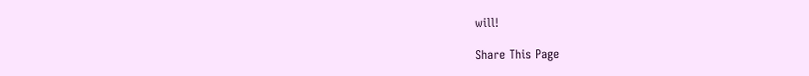will!

Share This Page